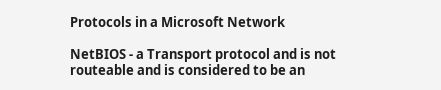Protocols in a Microsoft Network

NetBIOS - a Transport protocol and is not routeable and is considered to be an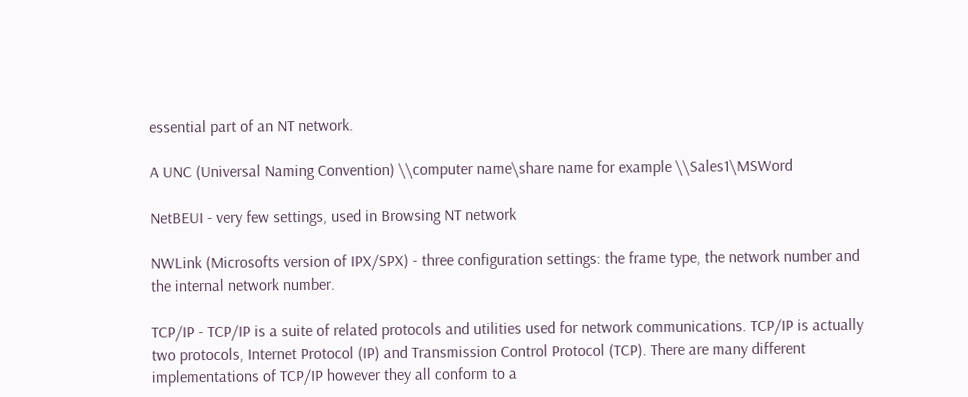essential part of an NT network.

A UNC (Universal Naming Convention) \\computer name\share name for example \\Sales1\MSWord

NetBEUI - very few settings, used in Browsing NT network

NWLink (Microsofts version of IPX/SPX) - three configuration settings: the frame type, the network number and the internal network number.

TCP/IP - TCP/IP is a suite of related protocols and utilities used for network communications. TCP/IP is actually two protocols, Internet Protocol (IP) and Transmission Control Protocol (TCP). There are many different implementations of TCP/IP however they all conform to a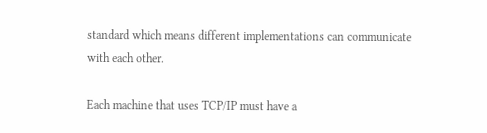standard which means different implementations can communicate with each other.

Each machine that uses TCP/IP must have a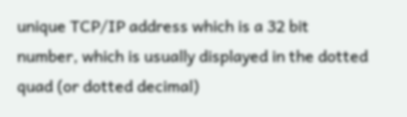unique TCP/IP address which is a 32 bit number, which is usually displayed in the dotted quad (or dotted decimal)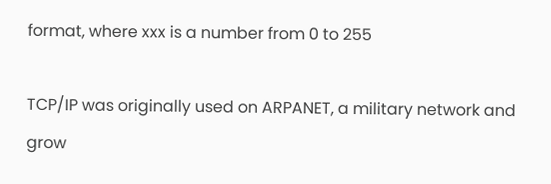format, where xxx is a number from 0 to 255

TCP/IP was originally used on ARPANET, a military network and grow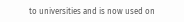to universities and is now used on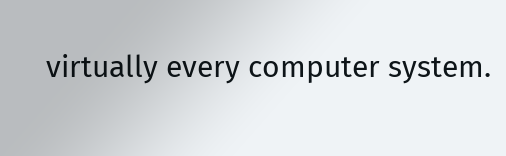virtually every computer system.